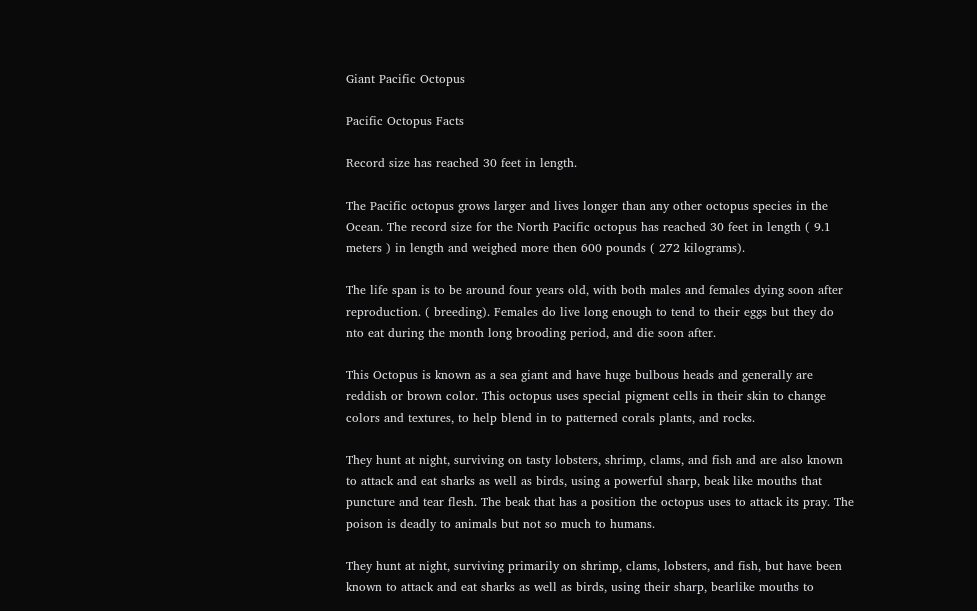Giant Pacific Octopus

Pacific Octopus Facts

Record size has reached 30 feet in length.

The Pacific octopus grows larger and lives longer than any other octopus species in the Ocean. The record size for the North Pacific octopus has reached 30 feet in length ( 9.1 meters ) in length and weighed more then 600 pounds ( 272 kilograms).

The life span is to be around four years old, with both males and females dying soon after reproduction. ( breeding). Females do live long enough to tend to their eggs but they do nto eat during the month long brooding period, and die soon after.

This Octopus is known as a sea giant and have huge bulbous heads and generally are reddish or brown color. This octopus uses special pigment cells in their skin to change colors and textures, to help blend in to patterned corals plants, and rocks.

They hunt at night, surviving on tasty lobsters, shrimp, clams, and fish and are also known to attack and eat sharks as well as birds, using a powerful sharp, beak like mouths that puncture and tear flesh. The beak that has a position the octopus uses to attack its pray. The poison is deadly to animals but not so much to humans.

They hunt at night, surviving primarily on shrimp, clams, lobsters, and fish, but have been known to attack and eat sharks as well as birds, using their sharp, bearlike mouths to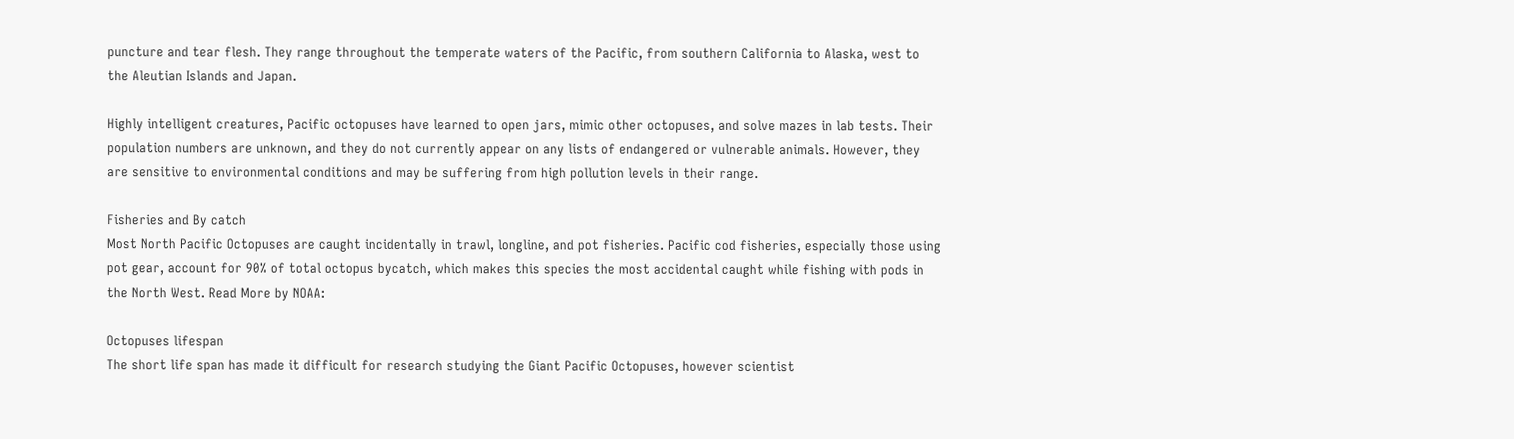puncture and tear flesh. They range throughout the temperate waters of the Pacific, from southern California to Alaska, west to the Aleutian Islands and Japan.

Highly intelligent creatures, Pacific octopuses have learned to open jars, mimic other octopuses, and solve mazes in lab tests. Their population numbers are unknown, and they do not currently appear on any lists of endangered or vulnerable animals. However, they are sensitive to environmental conditions and may be suffering from high pollution levels in their range.

Fisheries and By catch
Most North Pacific Octopuses are caught incidentally in trawl, longline, and pot fisheries. Pacific cod fisheries, especially those using pot gear, account for 90% of total octopus bycatch, which makes this species the most accidental caught while fishing with pods in the North West. Read More by NOAA:

Octopuses lifespan
The short life span has made it difficult for research studying the Giant Pacific Octopuses, however scientist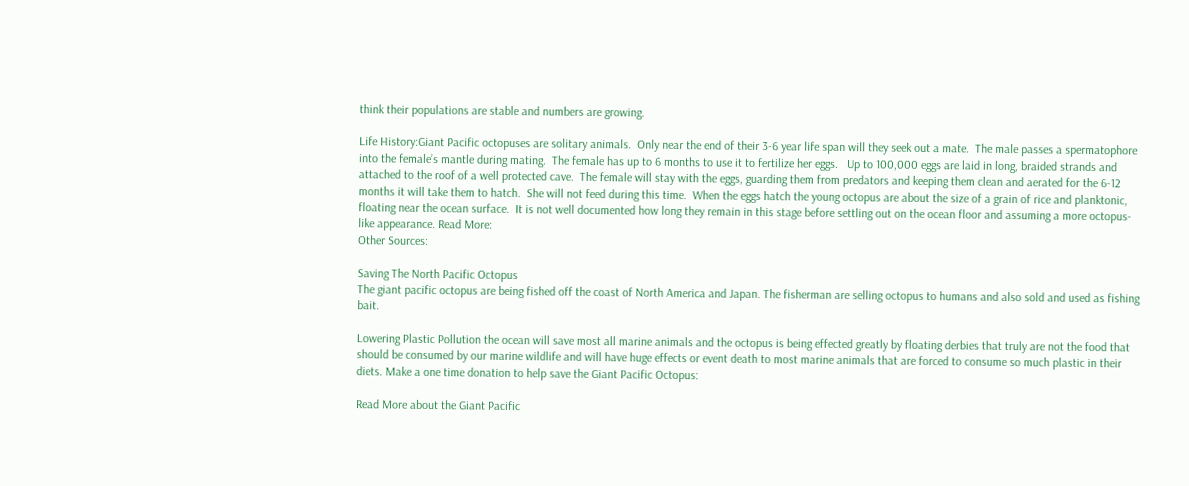think their populations are stable and numbers are growing.

Life History:Giant Pacific octopuses are solitary animals.  Only near the end of their 3-6 year life span will they seek out a mate.  The male passes a spermatophore into the female’s mantle during mating.  The female has up to 6 months to use it to fertilize her eggs.   Up to 100,000 eggs are laid in long, braided strands and attached to the roof of a well protected cave.  The female will stay with the eggs, guarding them from predators and keeping them clean and aerated for the 6-12 months it will take them to hatch.  She will not feed during this time.  When the eggs hatch the young octopus are about the size of a grain of rice and planktonic, floating near the ocean surface.  It is not well documented how long they remain in this stage before settling out on the ocean floor and assuming a more octopus-like appearance. Read More:
Other Sources:

Saving The North Pacific Octopus
The giant pacific octopus are being fished off the coast of North America and Japan. The fisherman are selling octopus to humans and also sold and used as fishing bait.

Lowering Plastic Pollution the ocean will save most all marine animals and the octopus is being effected greatly by floating derbies that truly are not the food that should be consumed by our marine wildlife and will have huge effects or event death to most marine animals that are forced to consume so much plastic in their diets. Make a one time donation to help save the Giant Pacific Octopus:

Read More about the Giant Pacific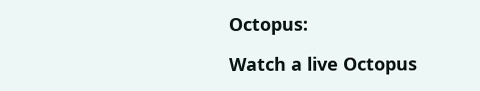Octopus:

Watch a live Octopus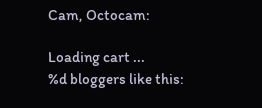Cam, Octocam:

Loading cart ...
%d bloggers like this: